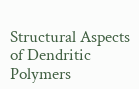Structural Aspects of Dendritic Polymers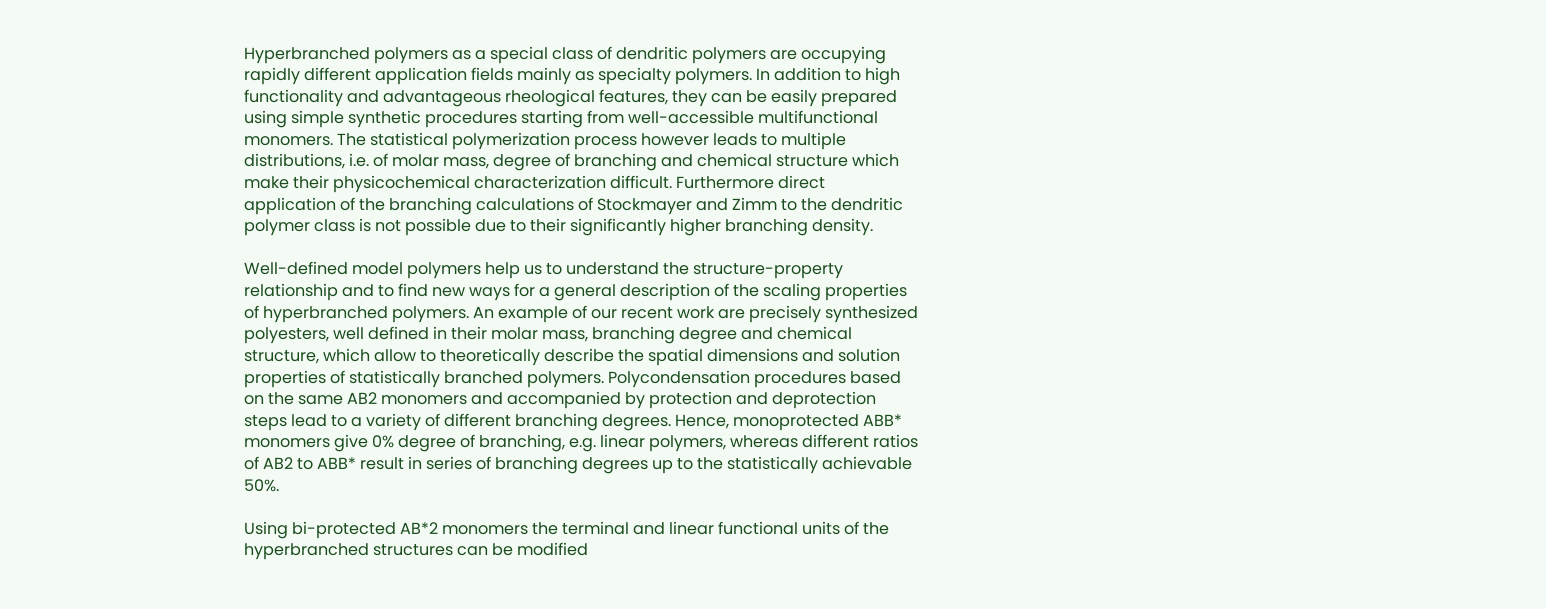Hyperbranched polymers as a special class of dendritic polymers are occupying rapidly different application fields mainly as specialty polymers. In addition to high functionality and advantageous rheological features, they can be easily prepared using simple synthetic procedures starting from well-accessible multifunctional monomers. The statistical polymerization process however leads to multiple distributions, i.e. of molar mass, degree of branching and chemical structure which make their physicochemical characterization difficult. Furthermore direct application of the branching calculations of Stockmayer and Zimm to the dendritic polymer class is not possible due to their significantly higher branching density.

Well-defined model polymers help us to understand the structure-property relationship and to find new ways for a general description of the scaling properties of hyperbranched polymers. An example of our recent work are precisely synthesized polyesters, well defined in their molar mass, branching degree and chemical structure, which allow to theoretically describe the spatial dimensions and solution properties of statistically branched polymers. Polycondensation procedures based on the same AB2 monomers and accompanied by protection and deprotection steps lead to a variety of different branching degrees. Hence, monoprotected ABB* monomers give 0% degree of branching, e.g. linear polymers, whereas different ratios of AB2 to ABB* result in series of branching degrees up to the statistically achievable 50%.

Using bi-protected AB*2 monomers the terminal and linear functional units of the hyperbranched structures can be modified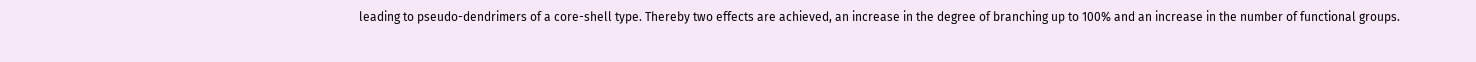leading to pseudo-dendrimers of a core-shell type. Thereby two effects are achieved, an increase in the degree of branching up to 100% and an increase in the number of functional groups.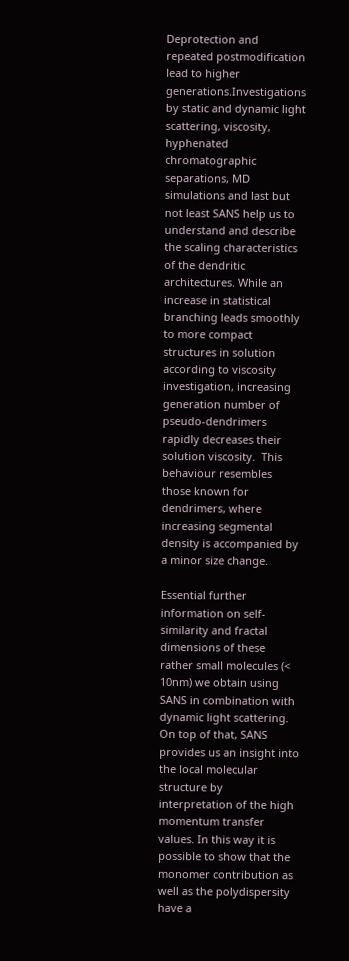Deprotection and repeated postmodification lead to higher generations.Investigations by static and dynamic light scattering, viscosity, hyphenated chromatographic separations, MD simulations and last but not least SANS help us to understand and describe the scaling characteristics of the dendritic architectures. While an increase in statistical branching leads smoothly to more compact structures in solution according to viscosity investigation, increasing generation number of pseudo-dendrimers rapidly decreases their solution viscosity.  This behaviour resembles those known for dendrimers, where increasing segmental density is accompanied by a minor size change.

Essential further information on self-similarity and fractal dimensions of these rather small molecules (< 10nm) we obtain using SANS in combination with dynamic light scattering. On top of that, SANS provides us an insight into the local molecular structure by interpretation of the high momentum transfer values. In this way it is possible to show that the monomer contribution as well as the polydispersity have a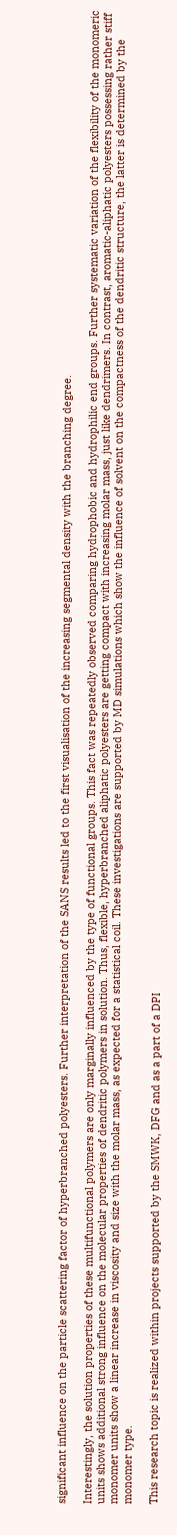significant influence on the particle scattering factor of hyperbranched polyesters. Further interpretation of the SANS results led to the first visualisation of the increasing segmental density with the branching degree.

Interestingly, the solution properties of these multifunctional polymers are only marginally influenced by the type of functional groups. This fact was repeatedly observed comparing hydrophobic and hydrophilic end groups. Further systematic variation of the flexibility of the monomeric units shows additional strong influence on the molecular properties of dendritic polymers in solution. Thus, flexible, hyperbranched aliphatic polyesters are getting compact with increasing molar mass, just like dendrimers. In contrast, aromatic-aliphatic polyesters possessing rather stiff monomer units show a linear increase in viscosity and size with the molar mass, as expected for a statistical coil. These investigations are supported by MD simulations which show the influence of solvent on the compactness of the dendritic structure, the latter is determined by the monomer type.

This research topic is realized within projects supported by the SMWK, DFG and as a part of a DPI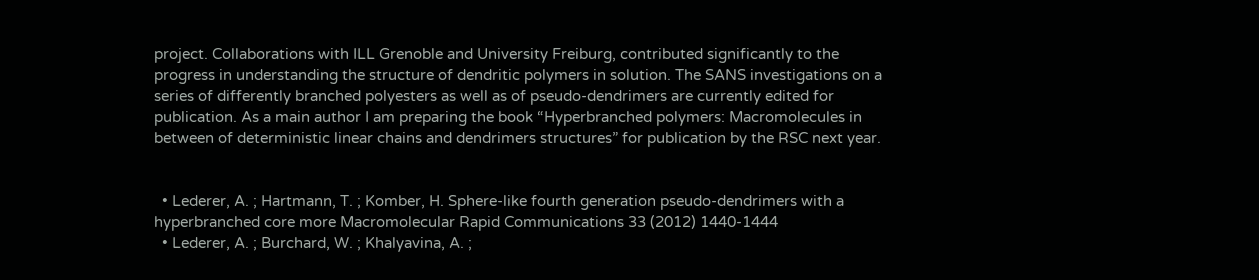project. Collaborations with ILL Grenoble and University Freiburg, contributed significantly to the progress in understanding the structure of dendritic polymers in solution. The SANS investigations on a series of differently branched polyesters as well as of pseudo-dendrimers are currently edited for publication. As a main author I am preparing the book “Hyperbranched polymers: Macromolecules in between of deterministic linear chains and dendrimers structures” for publication by the RSC next year.


  • Lederer, A. ; Hartmann, T. ; Komber, H. Sphere-like fourth generation pseudo-dendrimers with a hyperbranched core more Macromolecular Rapid Communications 33 (2012) 1440-1444
  • Lederer, A. ; Burchard, W. ; Khalyavina, A. ;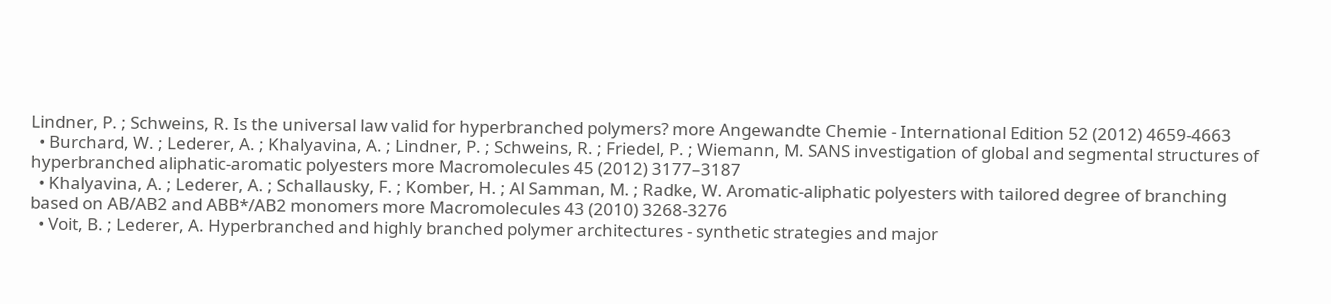Lindner, P. ; Schweins, R. Is the universal law valid for hyperbranched polymers? more Angewandte Chemie - International Edition 52 (2012) 4659-4663
  • Burchard, W. ; Lederer, A. ; Khalyavina, A. ; Lindner, P. ; Schweins, R. ; Friedel, P. ; Wiemann, M. SANS investigation of global and segmental structures of hyperbranched aliphatic-aromatic polyesters more Macromolecules 45 (2012) 3177–3187
  • Khalyavina, A. ; Lederer, A. ; Schallausky, F. ; Komber, H. ; Al Samman, M. ; Radke, W. Aromatic-aliphatic polyesters with tailored degree of branching based on AB/AB2 and ABB*/AB2 monomers more Macromolecules 43 (2010) 3268-3276
  • Voit, B. ; Lederer, A. Hyperbranched and highly branched polymer architectures - synthetic strategies and major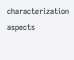characterization aspects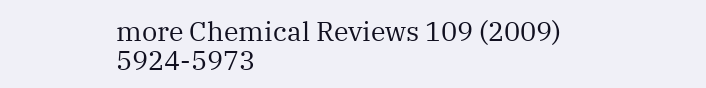more Chemical Reviews 109 (2009) 5924-5973